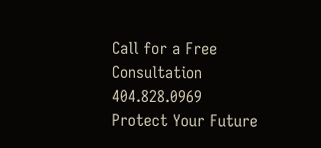Call for a Free Consultation 404.828.0969
Protect Your Future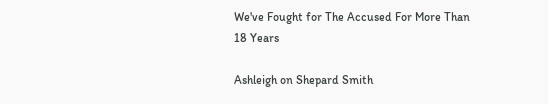We've Fought for The Accused For More Than 18 Years

Ashleigh on Shepard Smith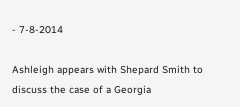- 7-8-2014

Ashleigh appears with Shepard Smith to discuss the case of a Georgia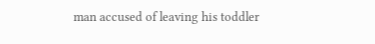man accused of leaving his toddler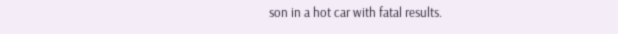son in a hot car with fatal results.